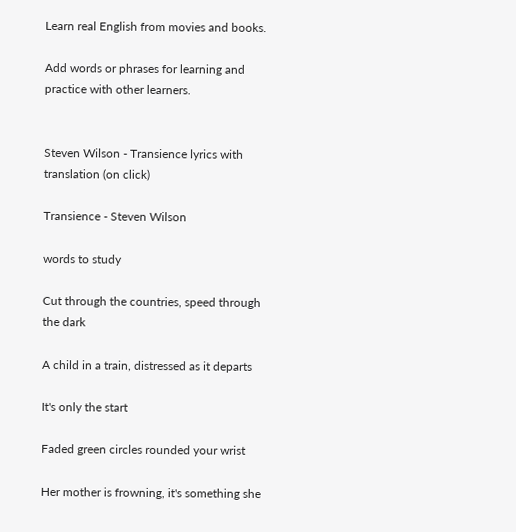Learn real English from movies and books.

Add words or phrases for learning and practice with other learners.


Steven Wilson - Transience lyrics with translation (on click)

Transience - Steven Wilson

words to study

Cut through the countries, speed through the dark

A child in a train, distressed as it departs

It's only the start

Faded green circles rounded your wrist

Her mother is frowning, it's something she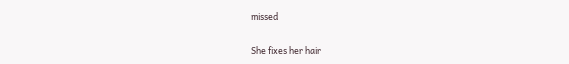missed

She fixes her hair